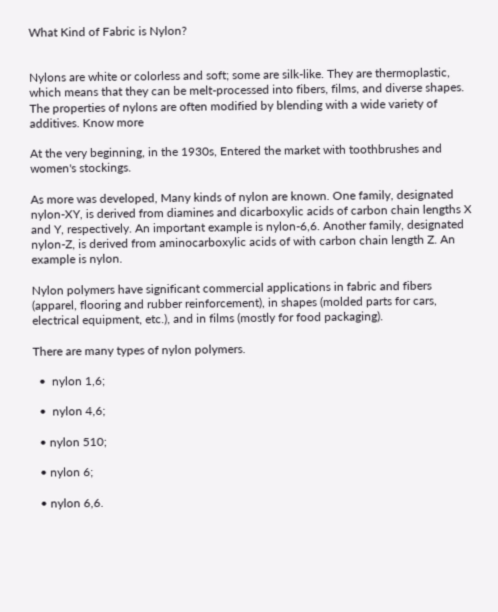What Kind of Fabric is Nylon?


Nylons are white or colorless and soft; some are silk-like. They are thermoplastic, which means that they can be melt-processed into fibers, films, and diverse shapes. The properties of nylons are often modified by blending with a wide variety of additives. Know more

At the very beginning, in the 1930s, Entered the market with toothbrushes and women's stockings.

As more was developed, Many kinds of nylon are known. One family, designated nylon-XY, is derived from diamines and dicarboxylic acids of carbon chain lengths X and Y, respectively. An important example is nylon-6,6. Another family, designated nylon-Z, is derived from aminocarboxylic acids of with carbon chain length Z. An example is nylon.

Nylon polymers have significant commercial applications in fabric and fibers (apparel, flooring and rubber reinforcement), in shapes (molded parts for cars, electrical equipment, etc.), and in films (mostly for food packaging).

There are many types of nylon polymers.

  •  nylon 1,6;

  •  nylon 4,6;

  • nylon 510;

  • nylon 6;

  • nylon 6,6.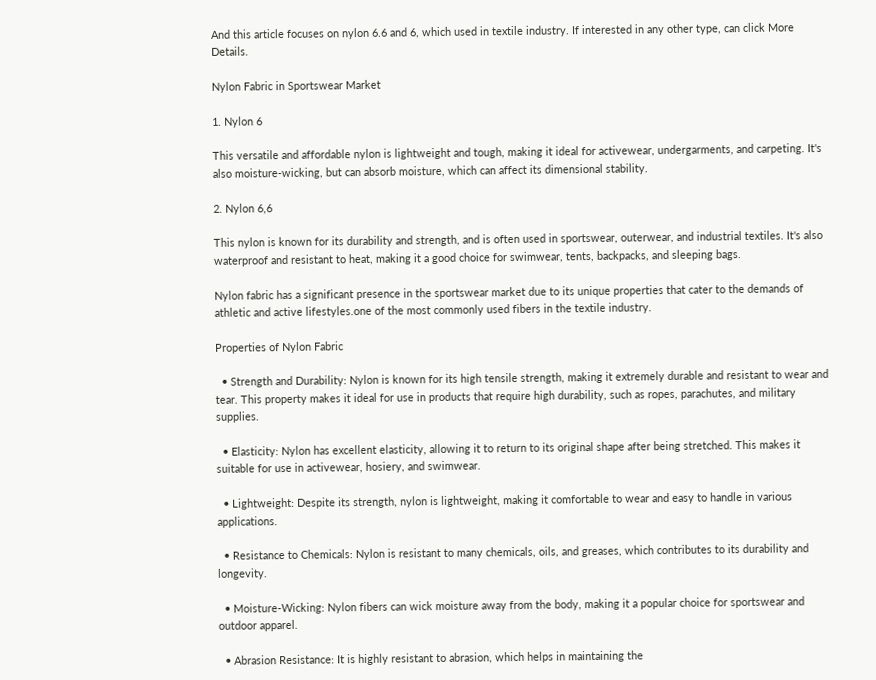And this article focuses on nylon 6.6 and 6, which used in textile industry. If interested in any other type, can click More Details.

Nylon Fabric in Sportswear Market

1. Nylon 6

This versatile and affordable nylon is lightweight and tough, making it ideal for activewear, undergarments, and carpeting. It's also moisture-wicking, but can absorb moisture, which can affect its dimensional stability.

2. Nylon 6,6

This nylon is known for its durability and strength, and is often used in sportswear, outerwear, and industrial textiles. It's also waterproof and resistant to heat, making it a good choice for swimwear, tents, backpacks, and sleeping bags.

Nylon fabric has a significant presence in the sportswear market due to its unique properties that cater to the demands of athletic and active lifestyles.one of the most commonly used fibers in the textile industry.

Properties of Nylon Fabric

  • Strength and Durability: Nylon is known for its high tensile strength, making it extremely durable and resistant to wear and tear. This property makes it ideal for use in products that require high durability, such as ropes, parachutes, and military supplies.

  • Elasticity: Nylon has excellent elasticity, allowing it to return to its original shape after being stretched. This makes it suitable for use in activewear, hosiery, and swimwear.

  • Lightweight: Despite its strength, nylon is lightweight, making it comfortable to wear and easy to handle in various applications.

  • Resistance to Chemicals: Nylon is resistant to many chemicals, oils, and greases, which contributes to its durability and longevity.

  • Moisture-Wicking: Nylon fibers can wick moisture away from the body, making it a popular choice for sportswear and outdoor apparel.

  • Abrasion Resistance: It is highly resistant to abrasion, which helps in maintaining the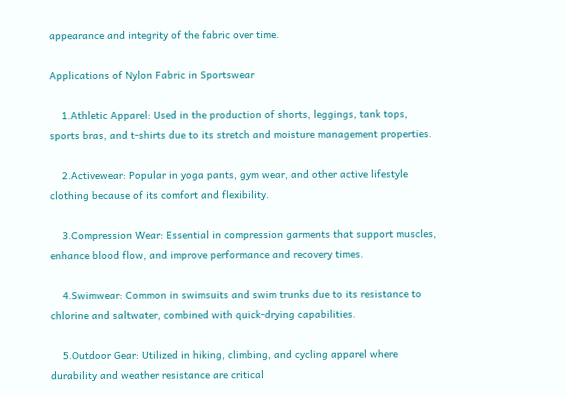appearance and integrity of the fabric over time.

Applications of Nylon Fabric in Sportswear

    1.Athletic Apparel: Used in the production of shorts, leggings, tank tops, sports bras, and t-shirts due to its stretch and moisture management properties.

    2.Activewear: Popular in yoga pants, gym wear, and other active lifestyle clothing because of its comfort and flexibility.

    3.Compression Wear: Essential in compression garments that support muscles, enhance blood flow, and improve performance and recovery times.

    4.Swimwear: Common in swimsuits and swim trunks due to its resistance to chlorine and saltwater, combined with quick-drying capabilities.

    5.Outdoor Gear: Utilized in hiking, climbing, and cycling apparel where durability and weather resistance are critical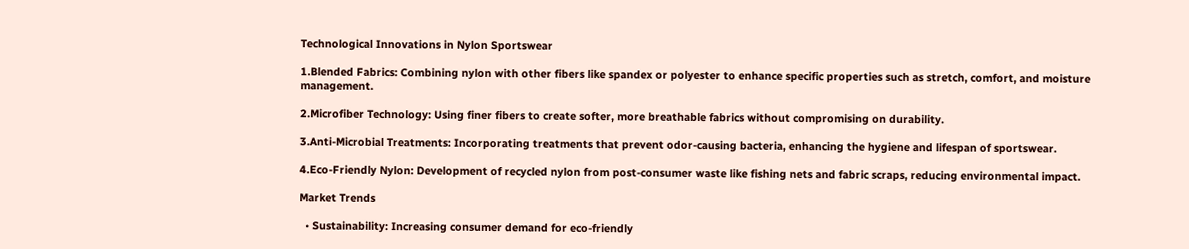Technological Innovations in Nylon Sportswear

1.Blended Fabrics: Combining nylon with other fibers like spandex or polyester to enhance specific properties such as stretch, comfort, and moisture management.

2.Microfiber Technology: Using finer fibers to create softer, more breathable fabrics without compromising on durability.

3.Anti-Microbial Treatments: Incorporating treatments that prevent odor-causing bacteria, enhancing the hygiene and lifespan of sportswear.

4.Eco-Friendly Nylon: Development of recycled nylon from post-consumer waste like fishing nets and fabric scraps, reducing environmental impact.

Market Trends

  • Sustainability: Increasing consumer demand for eco-friendly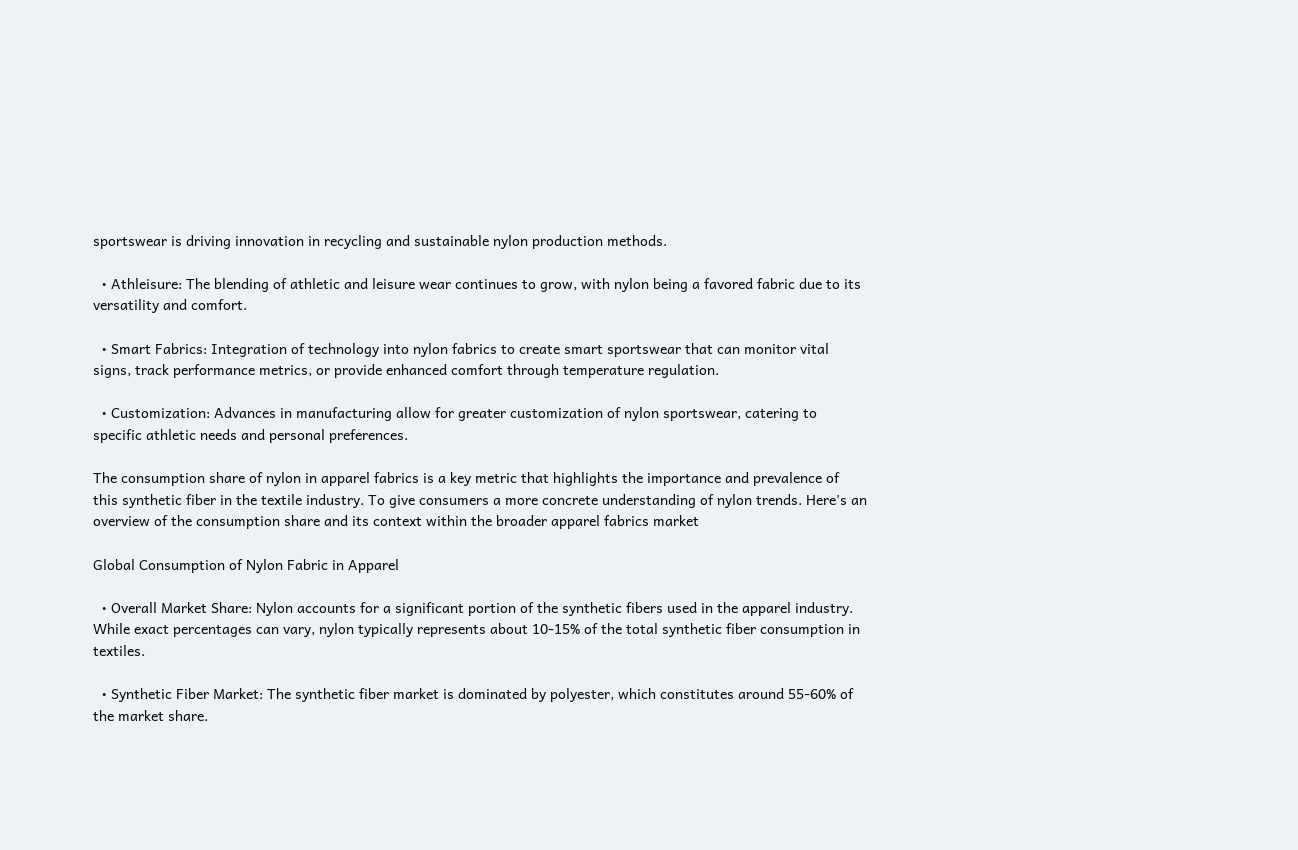sportswear is driving innovation in recycling and sustainable nylon production methods.

  • Athleisure: The blending of athletic and leisure wear continues to grow, with nylon being a favored fabric due to its versatility and comfort.

  • Smart Fabrics: Integration of technology into nylon fabrics to create smart sportswear that can monitor vital signs, track performance metrics, or provide enhanced comfort through temperature regulation.

  • Customization: Advances in manufacturing allow for greater customization of nylon sportswear, catering to specific athletic needs and personal preferences.

The consumption share of nylon in apparel fabrics is a key metric that highlights the importance and prevalence of this synthetic fiber in the textile industry. To give consumers a more concrete understanding of nylon trends. Here's an overview of the consumption share and its context within the broader apparel fabrics market

Global Consumption of Nylon Fabric in Apparel

  • Overall Market Share: Nylon accounts for a significant portion of the synthetic fibers used in the apparel industry. While exact percentages can vary, nylon typically represents about 10-15% of the total synthetic fiber consumption in textiles.

  • Synthetic Fiber Market: The synthetic fiber market is dominated by polyester, which constitutes around 55-60% of the market share.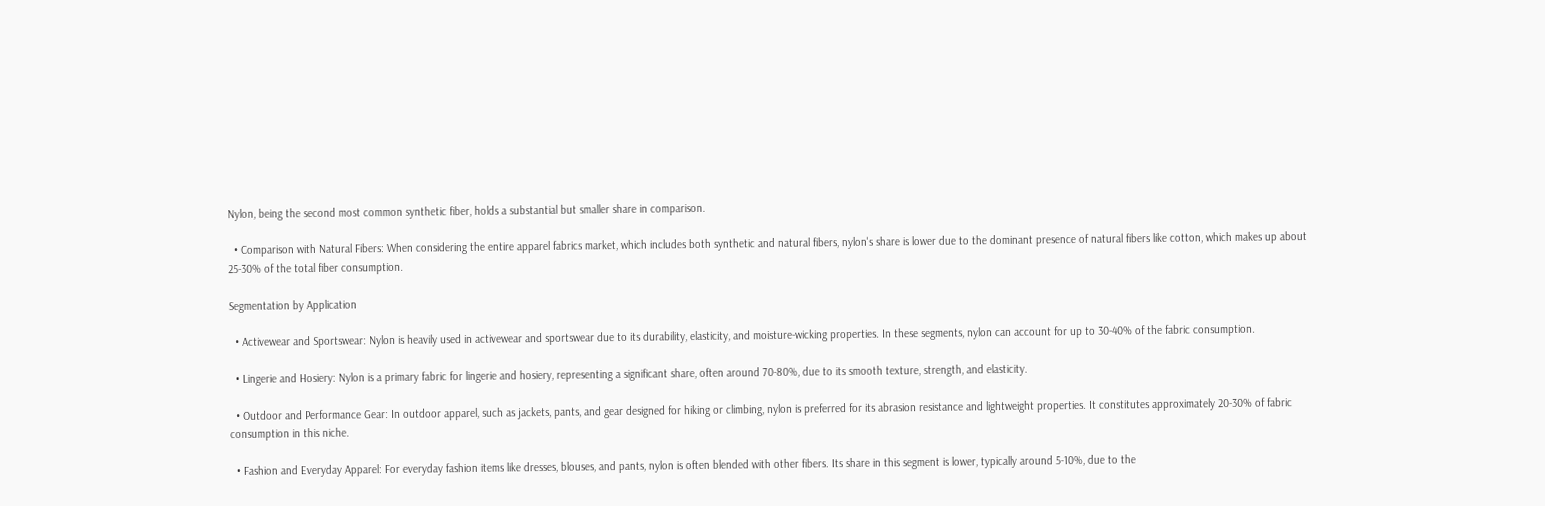Nylon, being the second most common synthetic fiber, holds a substantial but smaller share in comparison.

  • Comparison with Natural Fibers: When considering the entire apparel fabrics market, which includes both synthetic and natural fibers, nylon's share is lower due to the dominant presence of natural fibers like cotton, which makes up about 25-30% of the total fiber consumption.

Segmentation by Application

  • Activewear and Sportswear: Nylon is heavily used in activewear and sportswear due to its durability, elasticity, and moisture-wicking properties. In these segments, nylon can account for up to 30-40% of the fabric consumption.

  • Lingerie and Hosiery: Nylon is a primary fabric for lingerie and hosiery, representing a significant share, often around 70-80%, due to its smooth texture, strength, and elasticity.

  • Outdoor and Performance Gear: In outdoor apparel, such as jackets, pants, and gear designed for hiking or climbing, nylon is preferred for its abrasion resistance and lightweight properties. It constitutes approximately 20-30% of fabric consumption in this niche.

  • Fashion and Everyday Apparel: For everyday fashion items like dresses, blouses, and pants, nylon is often blended with other fibers. Its share in this segment is lower, typically around 5-10%, due to the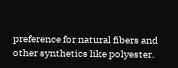preference for natural fibers and other synthetics like polyester.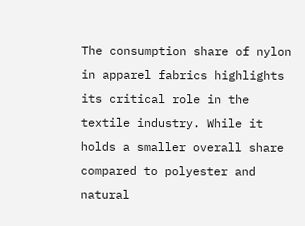The consumption share of nylon in apparel fabrics highlights its critical role in the textile industry. While it holds a smaller overall share compared to polyester and natural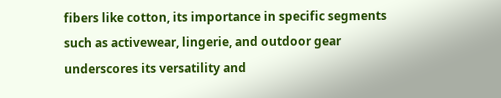fibers like cotton, its importance in specific segments such as activewear, lingerie, and outdoor gear underscores its versatility and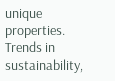unique properties. Trends in sustainability,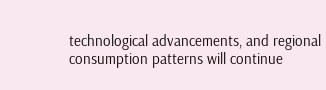technological advancements, and regional consumption patterns will continue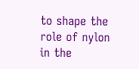to shape the role of nylon in the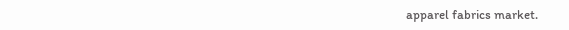apparel fabrics market.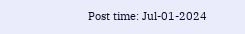Post time: Jul-01-2024